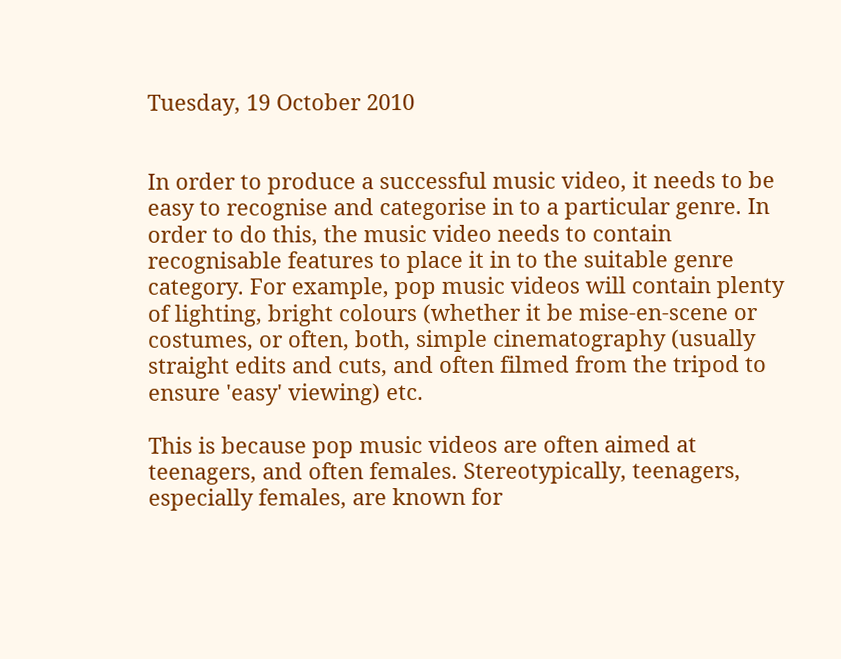Tuesday, 19 October 2010


In order to produce a successful music video, it needs to be easy to recognise and categorise in to a particular genre. In order to do this, the music video needs to contain recognisable features to place it in to the suitable genre category. For example, pop music videos will contain plenty of lighting, bright colours (whether it be mise-en-scene or costumes, or often, both, simple cinematography (usually straight edits and cuts, and often filmed from the tripod to ensure 'easy' viewing) etc.

This is because pop music videos are often aimed at teenagers, and often females. Stereotypically, teenagers, especially females, are known for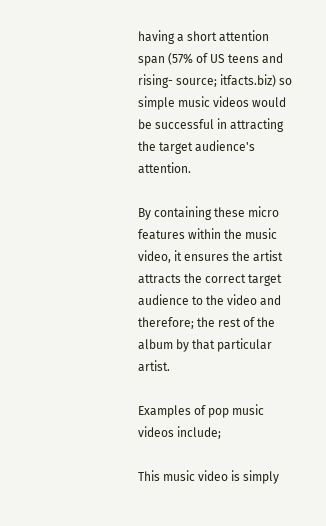having a short attention span (57% of US teens and rising- source; itfacts.biz) so simple music videos would be successful in attracting the target audience's attention.

By containing these micro features within the music video, it ensures the artist attracts the correct target audience to the video and therefore; the rest of the album by that particular artist.

Examples of pop music videos include;

This music video is simply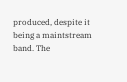produced, despite it being a maintstream band. The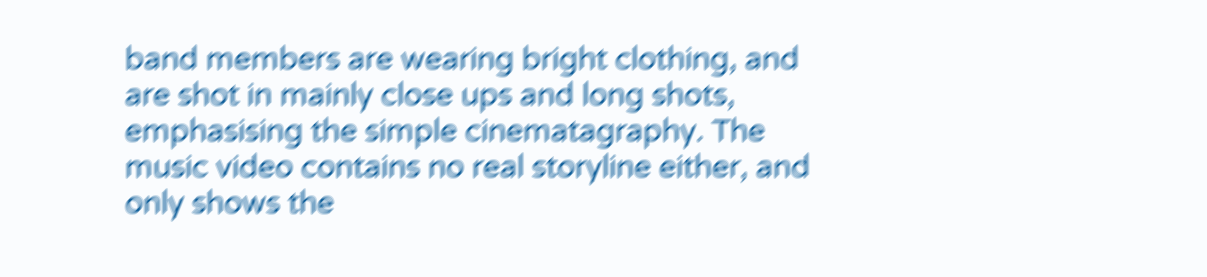band members are wearing bright clothing, and are shot in mainly close ups and long shots, emphasising the simple cinematagraphy. The music video contains no real storyline either, and only shows the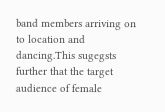band members arriving on to location and dancing.This sugegsts further that the target audience of female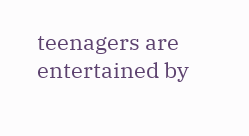teenagers are entertained by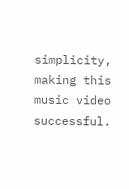simplicity, making this music video successful.